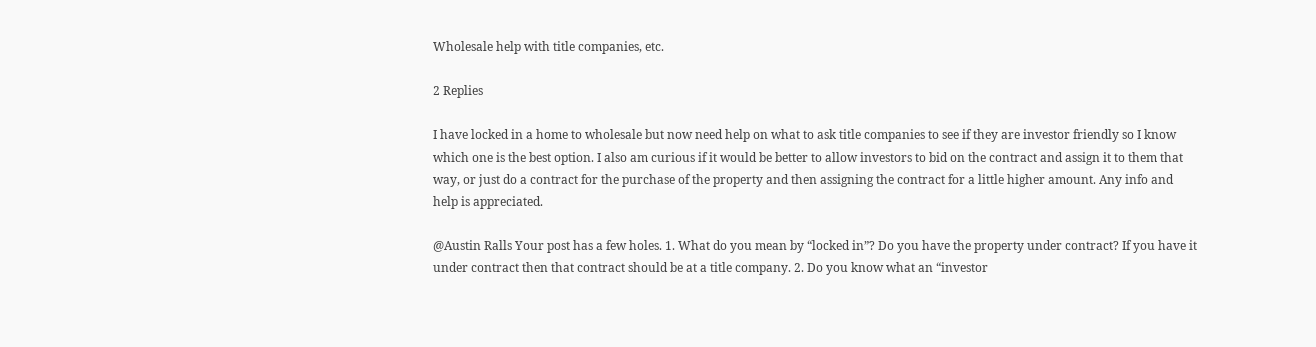Wholesale help with title companies, etc.

2 Replies

I have locked in a home to wholesale but now need help on what to ask title companies to see if they are investor friendly so I know which one is the best option. I also am curious if it would be better to allow investors to bid on the contract and assign it to them that way, or just do a contract for the purchase of the property and then assigning the contract for a little higher amount. Any info and help is appreciated.

@Austin Ralls Your post has a few holes. 1. What do you mean by “locked in”? Do you have the property under contract? If you have it under contract then that contract should be at a title company. 2. Do you know what an “investor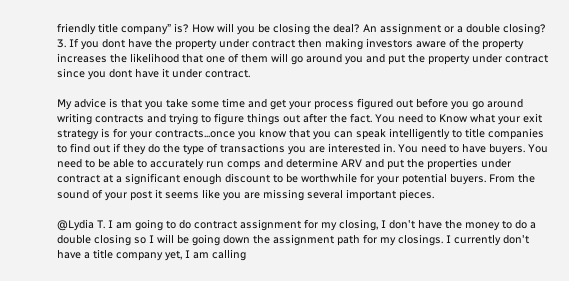friendly title company” is? How will you be closing the deal? An assignment or a double closing? 3. If you dont have the property under contract then making investors aware of the property increases the likelihood that one of them will go around you and put the property under contract since you dont have it under contract.

My advice is that you take some time and get your process figured out before you go around writing contracts and trying to figure things out after the fact. You need to Know what your exit strategy is for your contracts...once you know that you can speak intelligently to title companies to find out if they do the type of transactions you are interested in. You need to have buyers. You need to be able to accurately run comps and determine ARV and put the properties under contract at a significant enough discount to be worthwhile for your potential buyers. From the sound of your post it seems like you are missing several important pieces.

@Lydia T. I am going to do contract assignment for my closing, I don't have the money to do a double closing so I will be going down the assignment path for my closings. I currently don't have a title company yet, I am calling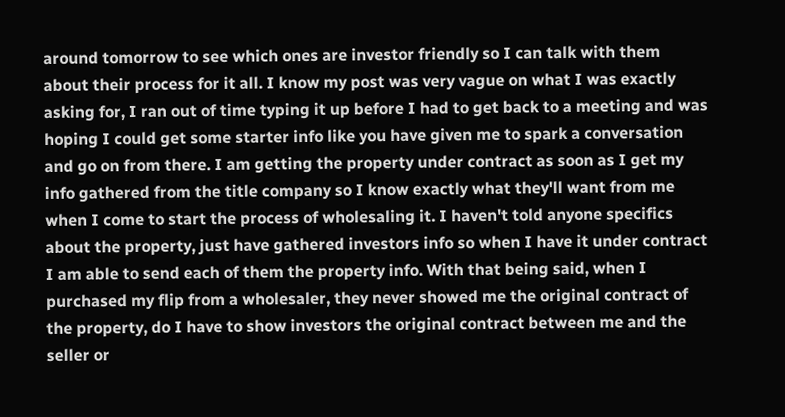around tomorrow to see which ones are investor friendly so I can talk with them about their process for it all. I know my post was very vague on what I was exactly asking for, I ran out of time typing it up before I had to get back to a meeting and was hoping I could get some starter info like you have given me to spark a conversation and go on from there. I am getting the property under contract as soon as I get my info gathered from the title company so I know exactly what they'll want from me when I come to start the process of wholesaling it. I haven't told anyone specifics about the property, just have gathered investors info so when I have it under contract I am able to send each of them the property info. With that being said, when I purchased my flip from a wholesaler, they never showed me the original contract of the property, do I have to show investors the original contract between me and the seller or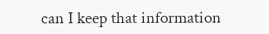can I keep that information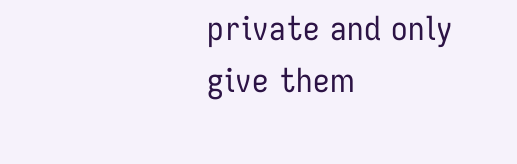private and only give them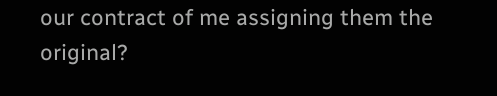our contract of me assigning them the original?